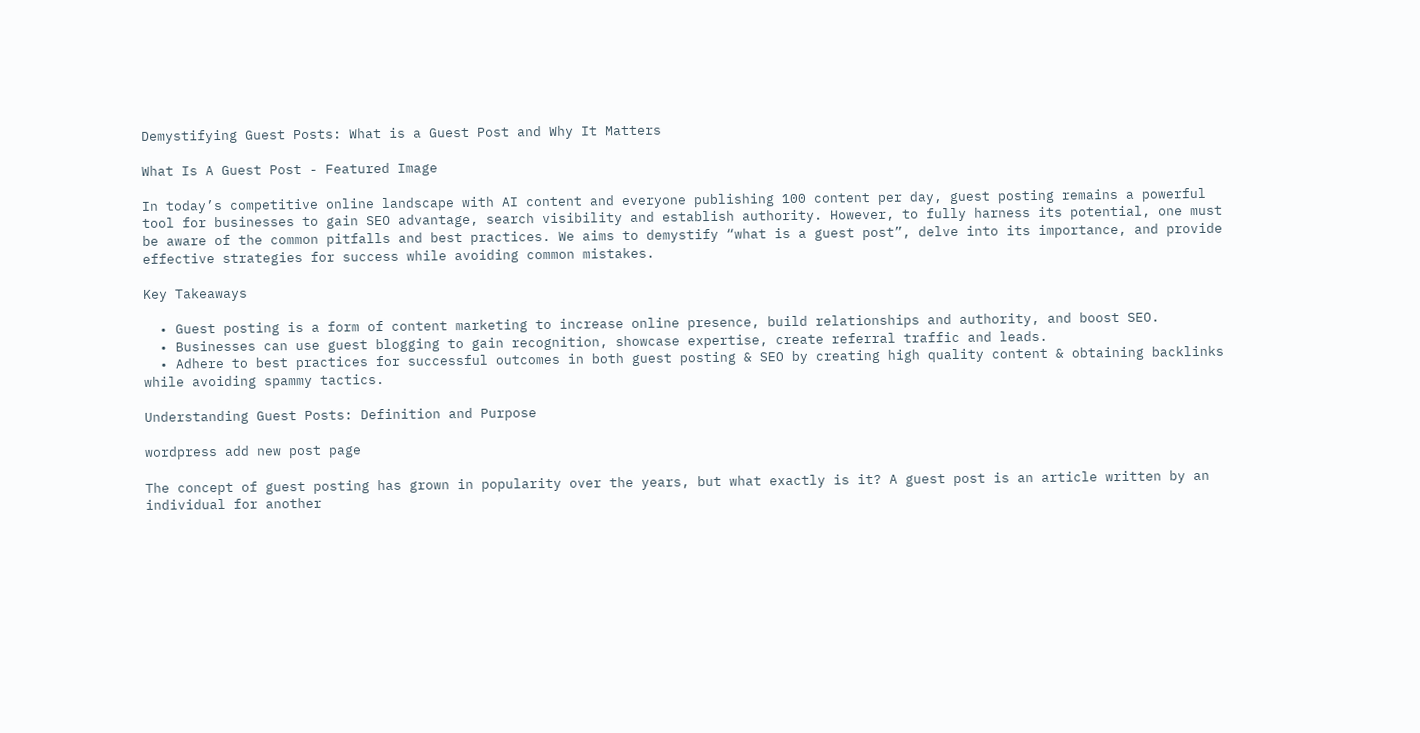Demystifying Guest Posts: What is a Guest Post and Why It Matters

What Is A Guest Post - Featured Image

In today’s competitive online landscape with AI content and everyone publishing 100 content per day, guest posting remains a powerful tool for businesses to gain SEO advantage, search visibility and establish authority. However, to fully harness its potential, one must be aware of the common pitfalls and best practices. We aims to demystify “what is a guest post”, delve into its importance, and provide effective strategies for success while avoiding common mistakes.

Key Takeaways

  • Guest posting is a form of content marketing to increase online presence, build relationships and authority, and boost SEO.
  • Businesses can use guest blogging to gain recognition, showcase expertise, create referral traffic and leads.
  • Adhere to best practices for successful outcomes in both guest posting & SEO by creating high quality content & obtaining backlinks while avoiding spammy tactics.

Understanding Guest Posts: Definition and Purpose

wordpress add new post page

The concept of guest posting has grown in popularity over the years, but what exactly is it? A guest post is an article written by an individual for another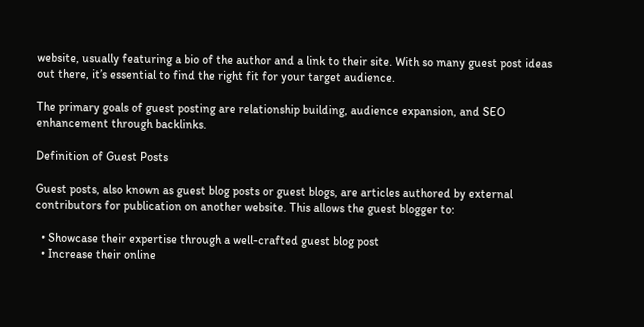website, usually featuring a bio of the author and a link to their site. With so many guest post ideas out there, it’s essential to find the right fit for your target audience.

The primary goals of guest posting are relationship building, audience expansion, and SEO enhancement through backlinks.

Definition of Guest Posts

Guest posts, also known as guest blog posts or guest blogs, are articles authored by external contributors for publication on another website. This allows the guest blogger to:

  • Showcase their expertise through a well-crafted guest blog post
  • Increase their online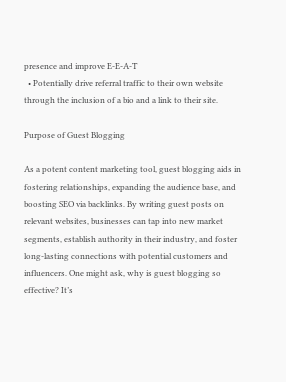presence and improve E-E-A-T
  • Potentially drive referral traffic to their own website through the inclusion of a bio and a link to their site.

Purpose of Guest Blogging

As a potent content marketing tool, guest blogging aids in fostering relationships, expanding the audience base, and boosting SEO via backlinks. By writing guest posts on relevant websites, businesses can tap into new market segments, establish authority in their industry, and foster long-lasting connections with potential customers and influencers. One might ask, why is guest blogging so effective? It’s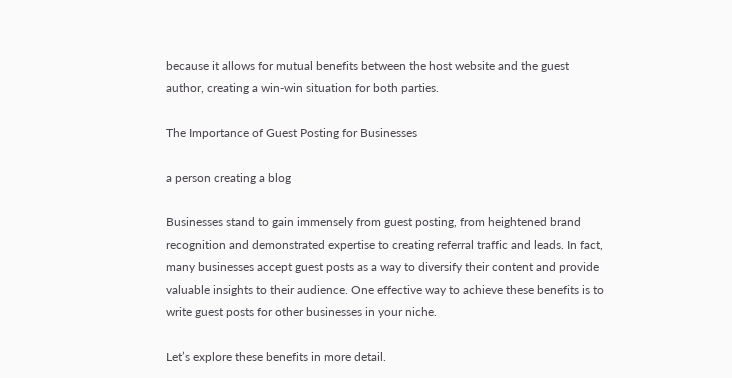because it allows for mutual benefits between the host website and the guest author, creating a win-win situation for both parties.

The Importance of Guest Posting for Businesses

a person creating a blog

Businesses stand to gain immensely from guest posting, from heightened brand recognition and demonstrated expertise to creating referral traffic and leads. In fact, many businesses accept guest posts as a way to diversify their content and provide valuable insights to their audience. One effective way to achieve these benefits is to write guest posts for other businesses in your niche.

Let’s explore these benefits in more detail.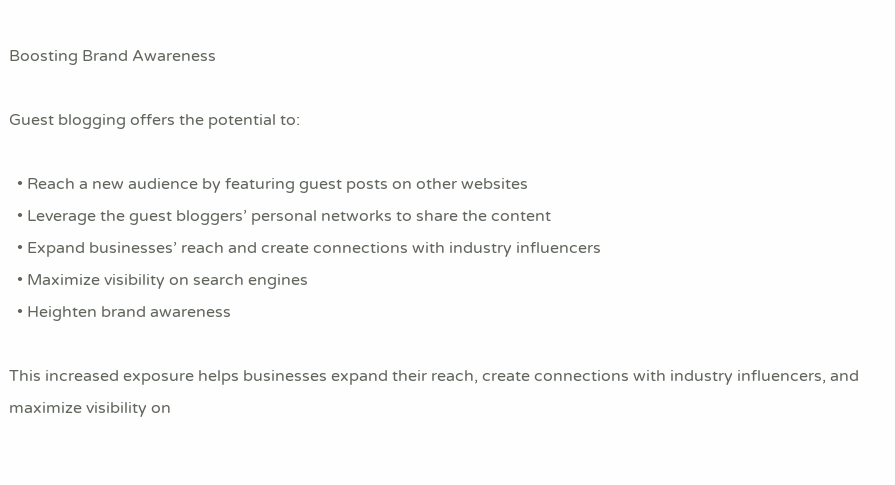Boosting Brand Awareness

Guest blogging offers the potential to:

  • Reach a new audience by featuring guest posts on other websites
  • Leverage the guest bloggers’ personal networks to share the content
  • Expand businesses’ reach and create connections with industry influencers
  • Maximize visibility on search engines
  • Heighten brand awareness

This increased exposure helps businesses expand their reach, create connections with industry influencers, and maximize visibility on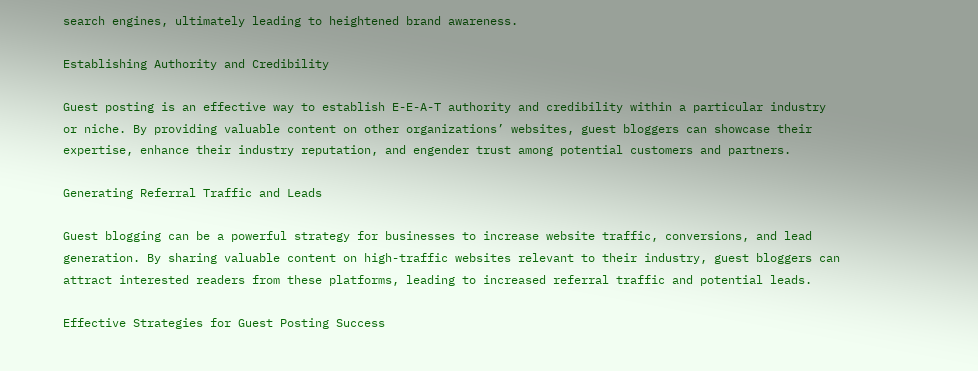search engines, ultimately leading to heightened brand awareness.

Establishing Authority and Credibility

Guest posting is an effective way to establish E-E-A-T authority and credibility within a particular industry or niche. By providing valuable content on other organizations’ websites, guest bloggers can showcase their expertise, enhance their industry reputation, and engender trust among potential customers and partners.

Generating Referral Traffic and Leads

Guest blogging can be a powerful strategy for businesses to increase website traffic, conversions, and lead generation. By sharing valuable content on high-traffic websites relevant to their industry, guest bloggers can attract interested readers from these platforms, leading to increased referral traffic and potential leads.

Effective Strategies for Guest Posting Success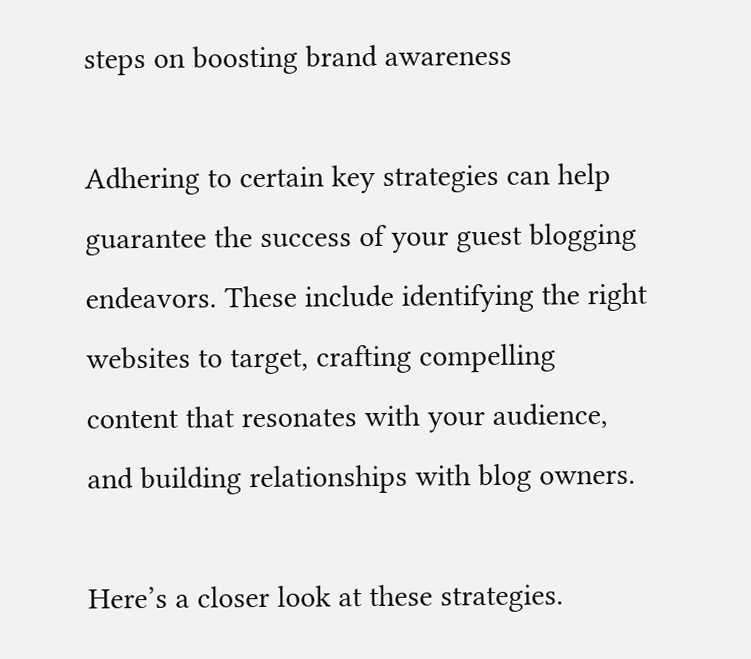steps on boosting brand awareness

Adhering to certain key strategies can help guarantee the success of your guest blogging endeavors. These include identifying the right websites to target, crafting compelling content that resonates with your audience, and building relationships with blog owners.

Here’s a closer look at these strategies.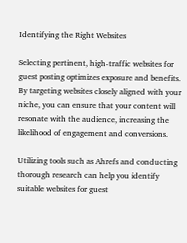Identifying the Right Websites

Selecting pertinent, high-traffic websites for guest posting optimizes exposure and benefits. By targeting websites closely aligned with your niche, you can ensure that your content will resonate with the audience, increasing the likelihood of engagement and conversions.

Utilizing tools such as Ahrefs and conducting thorough research can help you identify suitable websites for guest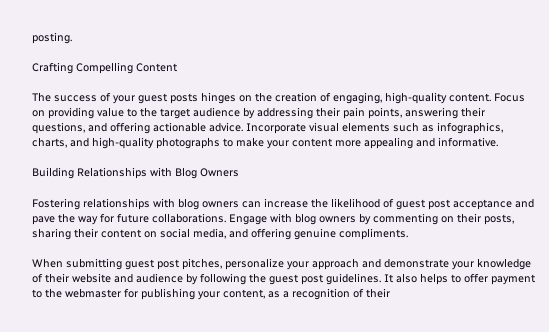posting.

Crafting Compelling Content

The success of your guest posts hinges on the creation of engaging, high-quality content. Focus on providing value to the target audience by addressing their pain points, answering their questions, and offering actionable advice. Incorporate visual elements such as infographics, charts, and high-quality photographs to make your content more appealing and informative.

Building Relationships with Blog Owners

Fostering relationships with blog owners can increase the likelihood of guest post acceptance and pave the way for future collaborations. Engage with blog owners by commenting on their posts, sharing their content on social media, and offering genuine compliments.

When submitting guest post pitches, personalize your approach and demonstrate your knowledge of their website and audience by following the guest post guidelines. It also helps to offer payment to the webmaster for publishing your content, as a recognition of their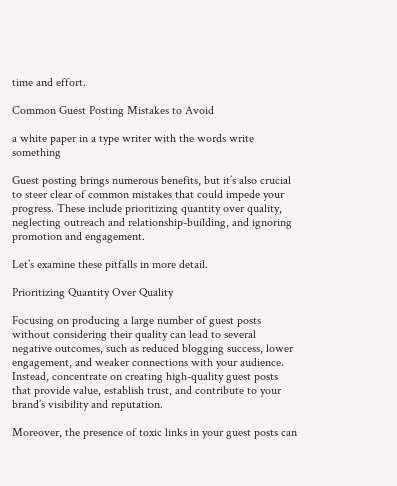time and effort.

Common Guest Posting Mistakes to Avoid

a white paper in a type writer with the words write something

Guest posting brings numerous benefits, but it’s also crucial to steer clear of common mistakes that could impede your progress. These include prioritizing quantity over quality, neglecting outreach and relationship-building, and ignoring promotion and engagement.

Let’s examine these pitfalls in more detail.

Prioritizing Quantity Over Quality

Focusing on producing a large number of guest posts without considering their quality can lead to several negative outcomes, such as reduced blogging success, lower engagement, and weaker connections with your audience. Instead, concentrate on creating high-quality guest posts that provide value, establish trust, and contribute to your brand’s visibility and reputation.

Moreover, the presence of toxic links in your guest posts can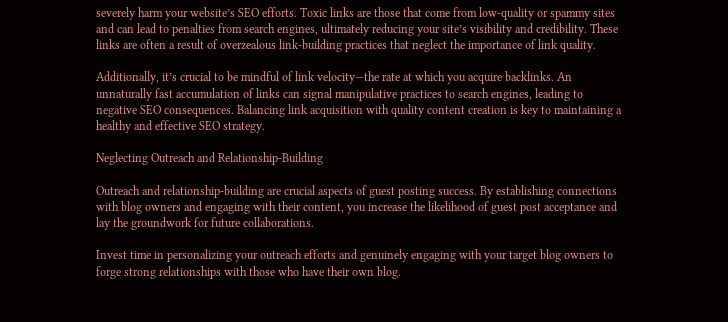severely harm your website’s SEO efforts. Toxic links are those that come from low-quality or spammy sites and can lead to penalties from search engines, ultimately reducing your site’s visibility and credibility. These links are often a result of overzealous link-building practices that neglect the importance of link quality.

Additionally, it’s crucial to be mindful of link velocity—the rate at which you acquire backlinks. An unnaturally fast accumulation of links can signal manipulative practices to search engines, leading to negative SEO consequences. Balancing link acquisition with quality content creation is key to maintaining a healthy and effective SEO strategy.

Neglecting Outreach and Relationship-Building

Outreach and relationship-building are crucial aspects of guest posting success. By establishing connections with blog owners and engaging with their content, you increase the likelihood of guest post acceptance and lay the groundwork for future collaborations.

Invest time in personalizing your outreach efforts and genuinely engaging with your target blog owners to forge strong relationships with those who have their own blog.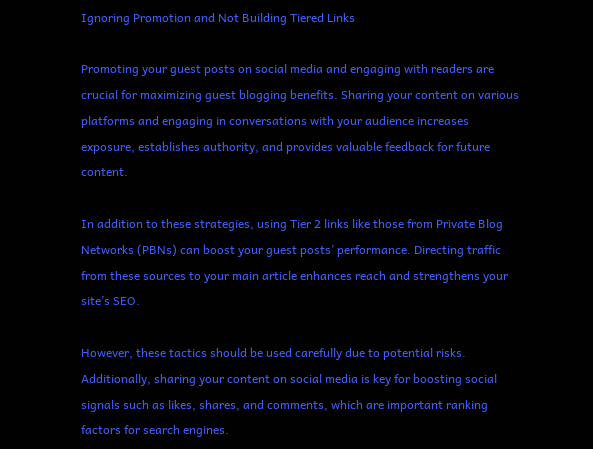Ignoring Promotion and Not Building Tiered Links

Promoting your guest posts on social media and engaging with readers are crucial for maximizing guest blogging benefits. Sharing your content on various platforms and engaging in conversations with your audience increases exposure, establishes authority, and provides valuable feedback for future content.

In addition to these strategies, using Tier 2 links like those from Private Blog Networks (PBNs) can boost your guest posts’ performance. Directing traffic from these sources to your main article enhances reach and strengthens your site’s SEO.

However, these tactics should be used carefully due to potential risks. Additionally, sharing your content on social media is key for boosting social signals such as likes, shares, and comments, which are important ranking factors for search engines.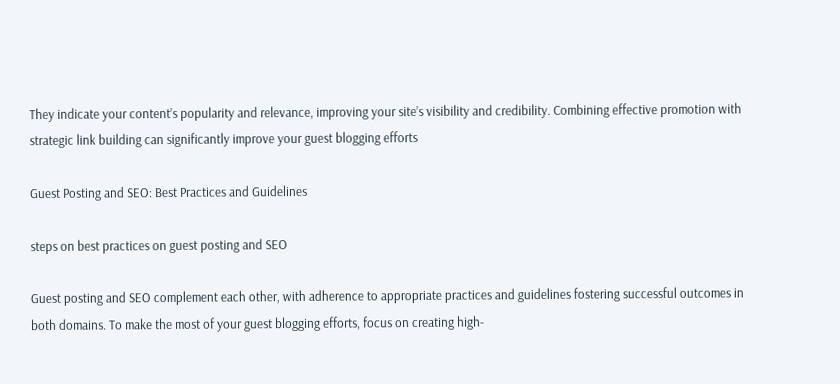They indicate your content’s popularity and relevance, improving your site’s visibility and credibility. Combining effective promotion with strategic link building can significantly improve your guest blogging efforts

Guest Posting and SEO: Best Practices and Guidelines

steps on best practices on guest posting and SEO

Guest posting and SEO complement each other, with adherence to appropriate practices and guidelines fostering successful outcomes in both domains. To make the most of your guest blogging efforts, focus on creating high-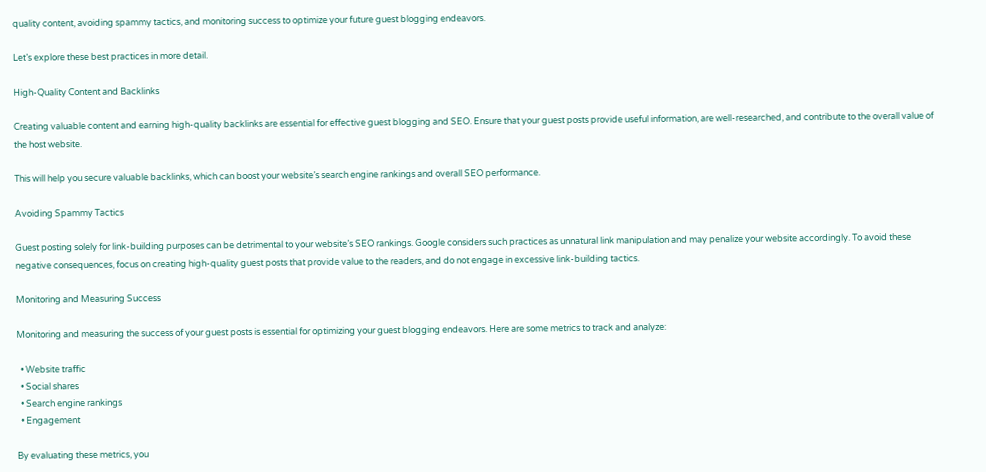quality content, avoiding spammy tactics, and monitoring success to optimize your future guest blogging endeavors.

Let’s explore these best practices in more detail.

High-Quality Content and Backlinks

Creating valuable content and earning high-quality backlinks are essential for effective guest blogging and SEO. Ensure that your guest posts provide useful information, are well-researched, and contribute to the overall value of the host website.

This will help you secure valuable backlinks, which can boost your website’s search engine rankings and overall SEO performance.

Avoiding Spammy Tactics

Guest posting solely for link-building purposes can be detrimental to your website’s SEO rankings. Google considers such practices as unnatural link manipulation and may penalize your website accordingly. To avoid these negative consequences, focus on creating high-quality guest posts that provide value to the readers, and do not engage in excessive link-building tactics.

Monitoring and Measuring Success

Monitoring and measuring the success of your guest posts is essential for optimizing your guest blogging endeavors. Here are some metrics to track and analyze:

  • Website traffic
  • Social shares
  • Search engine rankings
  • Engagement

By evaluating these metrics, you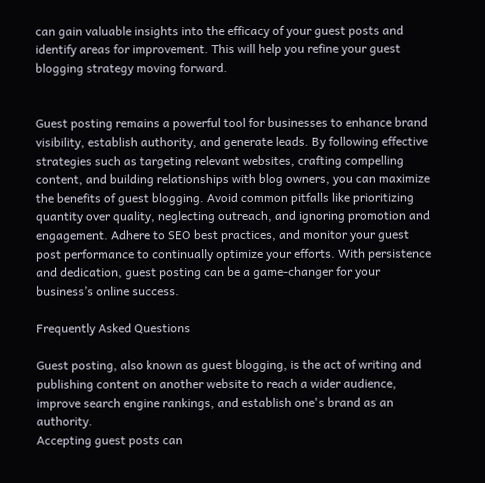can gain valuable insights into the efficacy of your guest posts and identify areas for improvement. This will help you refine your guest blogging strategy moving forward.


Guest posting remains a powerful tool for businesses to enhance brand visibility, establish authority, and generate leads. By following effective strategies such as targeting relevant websites, crafting compelling content, and building relationships with blog owners, you can maximize the benefits of guest blogging. Avoid common pitfalls like prioritizing quantity over quality, neglecting outreach, and ignoring promotion and engagement. Adhere to SEO best practices, and monitor your guest post performance to continually optimize your efforts. With persistence and dedication, guest posting can be a game-changer for your business’s online success.

Frequently Asked Questions

Guest posting, also known as guest blogging, is the act of writing and publishing content on another website to reach a wider audience, improve search engine rankings, and establish one's brand as an authority.
Accepting guest posts can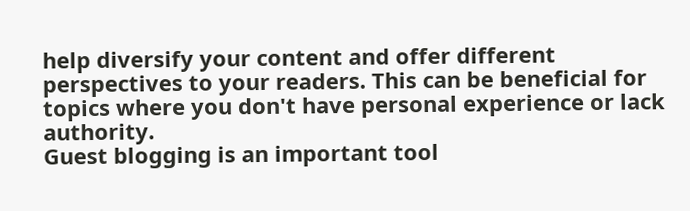help diversify your content and offer different perspectives to your readers. This can be beneficial for topics where you don't have personal experience or lack authority.
Guest blogging is an important tool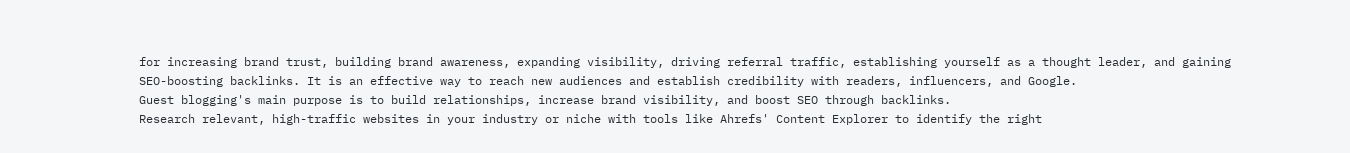for increasing brand trust, building brand awareness, expanding visibility, driving referral traffic, establishing yourself as a thought leader, and gaining SEO-boosting backlinks. It is an effective way to reach new audiences and establish credibility with readers, influencers, and Google.
Guest blogging's main purpose is to build relationships, increase brand visibility, and boost SEO through backlinks.
Research relevant, high-traffic websites in your industry or niche with tools like Ahrefs' Content Explorer to identify the right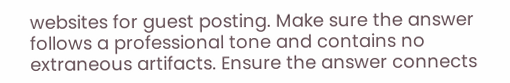websites for guest posting. Make sure the answer follows a professional tone and contains no extraneous artifacts. Ensure the answer connects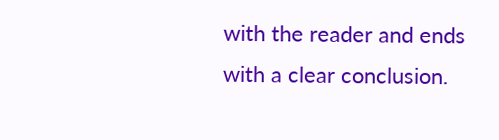with the reader and ends with a clear conclusion.